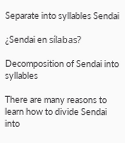Separate into syllables Sendai

¿Sendai en sílabas?

Decomposition of Sendai into syllables

There are many reasons to learn how to divide Sendai into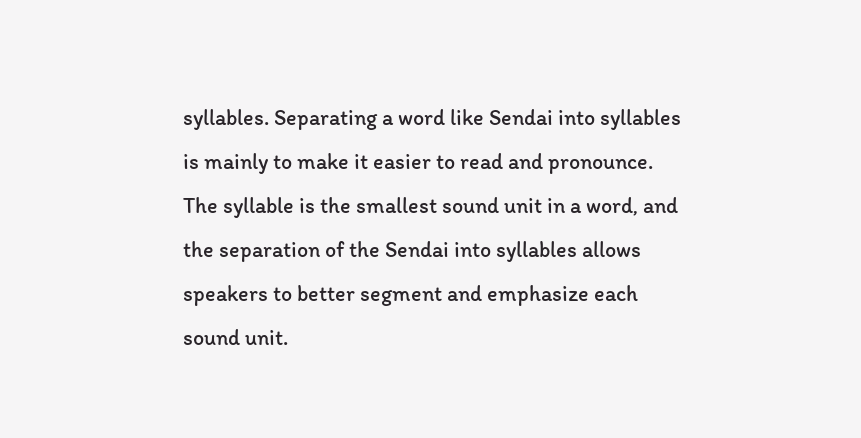syllables. Separating a word like Sendai into syllables is mainly to make it easier to read and pronounce. The syllable is the smallest sound unit in a word, and the separation of the Sendai into syllables allows speakers to better segment and emphasize each sound unit.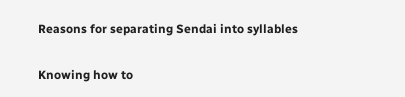Reasons for separating Sendai into syllables

Knowing how to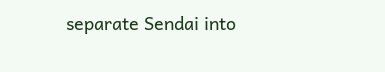separate Sendai into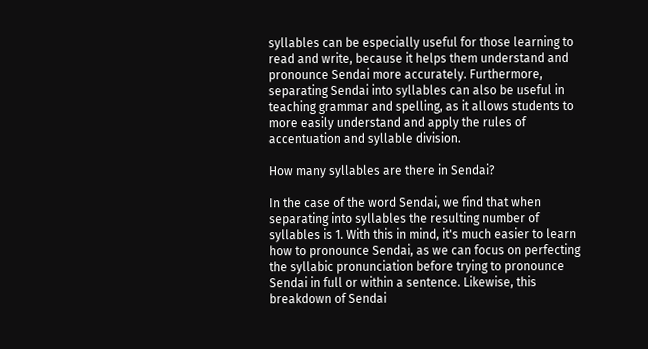syllables can be especially useful for those learning to read and write, because it helps them understand and pronounce Sendai more accurately. Furthermore, separating Sendai into syllables can also be useful in teaching grammar and spelling, as it allows students to more easily understand and apply the rules of accentuation and syllable division.

How many syllables are there in Sendai?

In the case of the word Sendai, we find that when separating into syllables the resulting number of syllables is 1. With this in mind, it's much easier to learn how to pronounce Sendai, as we can focus on perfecting the syllabic pronunciation before trying to pronounce Sendai in full or within a sentence. Likewise, this breakdown of Sendai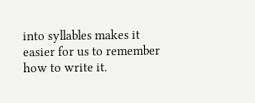into syllables makes it easier for us to remember how to write it.